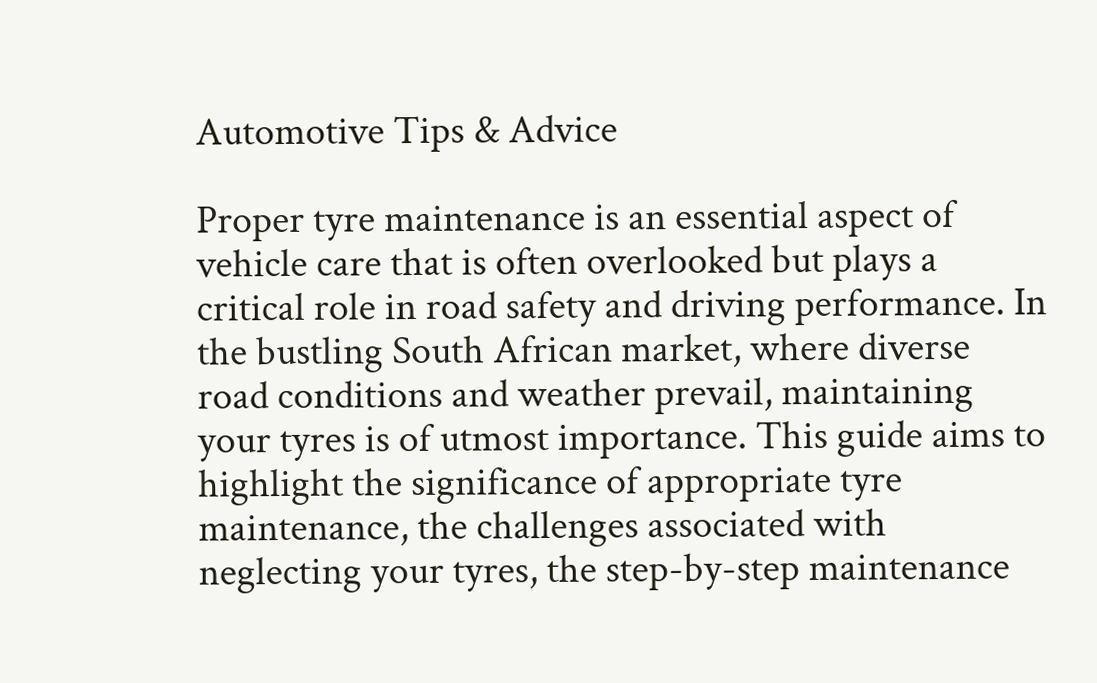Automotive Tips & Advice

Proper tyre maintenance is an essential aspect of vehicle care that is often overlooked but plays a critical role in road safety and driving performance. In the bustling South African market, where diverse road conditions and weather prevail, maintaining your tyres is of utmost importance. This guide aims to highlight the significance of appropriate tyre maintenance, the challenges associated with neglecting your tyres, the step-by-step maintenance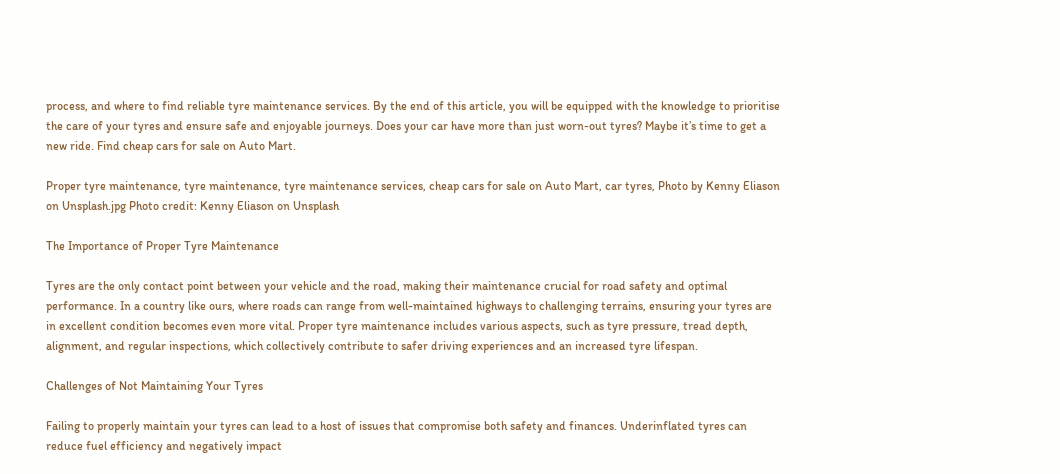process, and where to find reliable tyre maintenance services. By the end of this article, you will be equipped with the knowledge to prioritise the care of your tyres and ensure safe and enjoyable journeys. Does your car have more than just worn-out tyres? Maybe it’s time to get a new ride. Find cheap cars for sale on Auto Mart.

Proper tyre maintenance, tyre maintenance, tyre maintenance services, cheap cars for sale on Auto Mart, car tyres, Photo by Kenny Eliason on Unsplash.jpg Photo credit: Kenny Eliason on Unsplash

The Importance of Proper Tyre Maintenance

Tyres are the only contact point between your vehicle and the road, making their maintenance crucial for road safety and optimal performance. In a country like ours, where roads can range from well-maintained highways to challenging terrains, ensuring your tyres are in excellent condition becomes even more vital. Proper tyre maintenance includes various aspects, such as tyre pressure, tread depth, alignment, and regular inspections, which collectively contribute to safer driving experiences and an increased tyre lifespan.

Challenges of Not Maintaining Your Tyres

Failing to properly maintain your tyres can lead to a host of issues that compromise both safety and finances. Underinflated tyres can reduce fuel efficiency and negatively impact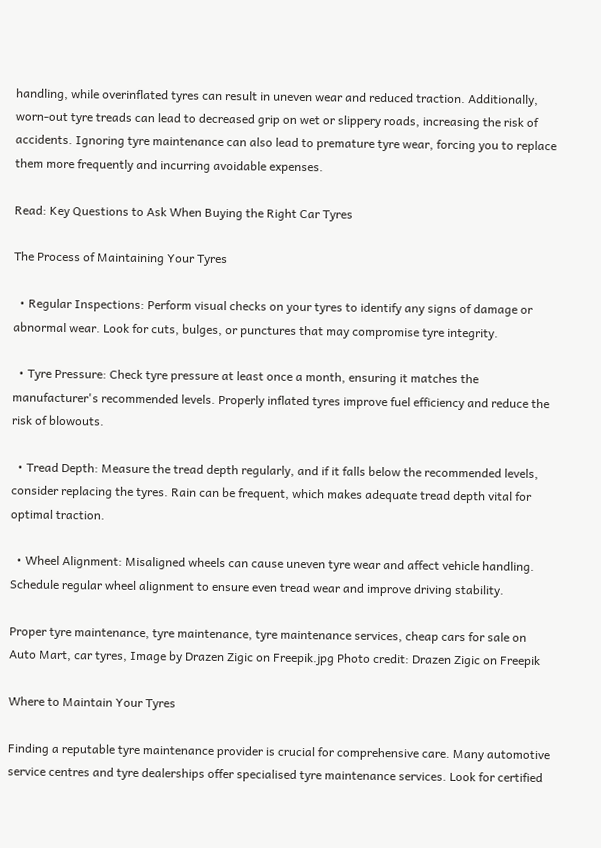handling, while overinflated tyres can result in uneven wear and reduced traction. Additionally, worn-out tyre treads can lead to decreased grip on wet or slippery roads, increasing the risk of accidents. Ignoring tyre maintenance can also lead to premature tyre wear, forcing you to replace them more frequently and incurring avoidable expenses.

Read: Key Questions to Ask When Buying the Right Car Tyres

The Process of Maintaining Your Tyres

  • Regular Inspections: Perform visual checks on your tyres to identify any signs of damage or abnormal wear. Look for cuts, bulges, or punctures that may compromise tyre integrity.

  • Tyre Pressure: Check tyre pressure at least once a month, ensuring it matches the manufacturer's recommended levels. Properly inflated tyres improve fuel efficiency and reduce the risk of blowouts.

  • Tread Depth: Measure the tread depth regularly, and if it falls below the recommended levels, consider replacing the tyres. Rain can be frequent, which makes adequate tread depth vital for optimal traction.

  • Wheel Alignment: Misaligned wheels can cause uneven tyre wear and affect vehicle handling. Schedule regular wheel alignment to ensure even tread wear and improve driving stability.

Proper tyre maintenance, tyre maintenance, tyre maintenance services, cheap cars for sale on Auto Mart, car tyres, Image by Drazen Zigic on Freepik.jpg Photo credit: Drazen Zigic on Freepik

Where to Maintain Your Tyres

Finding a reputable tyre maintenance provider is crucial for comprehensive care. Many automotive service centres and tyre dealerships offer specialised tyre maintenance services. Look for certified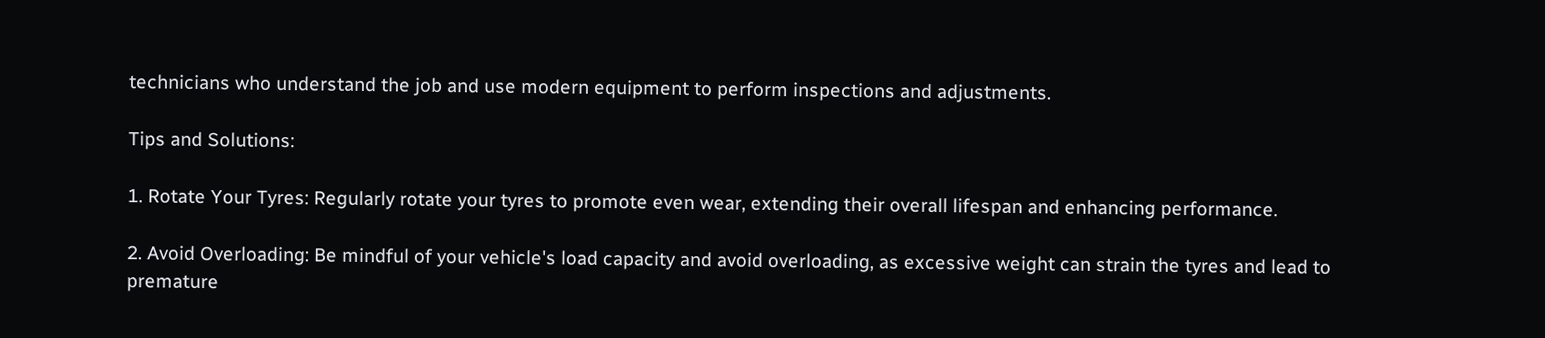technicians who understand the job and use modern equipment to perform inspections and adjustments.

Tips and Solutions:

1. Rotate Your Tyres: Regularly rotate your tyres to promote even wear, extending their overall lifespan and enhancing performance.

2. Avoid Overloading: Be mindful of your vehicle's load capacity and avoid overloading, as excessive weight can strain the tyres and lead to premature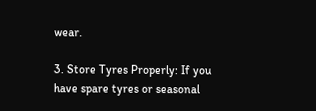wear.

3. Store Tyres Properly: If you have spare tyres or seasonal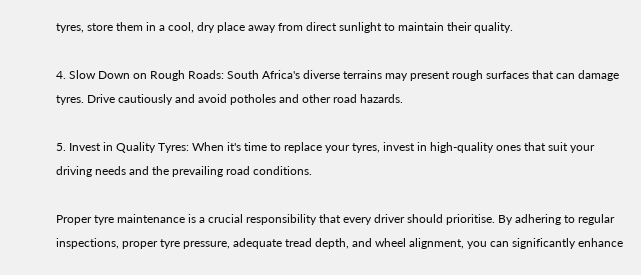tyres, store them in a cool, dry place away from direct sunlight to maintain their quality.

4. Slow Down on Rough Roads: South Africa's diverse terrains may present rough surfaces that can damage tyres. Drive cautiously and avoid potholes and other road hazards.

5. Invest in Quality Tyres: When it's time to replace your tyres, invest in high-quality ones that suit your driving needs and the prevailing road conditions.

Proper tyre maintenance is a crucial responsibility that every driver should prioritise. By adhering to regular inspections, proper tyre pressure, adequate tread depth, and wheel alignment, you can significantly enhance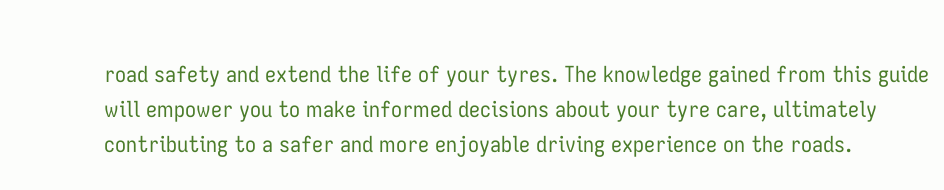road safety and extend the life of your tyres. The knowledge gained from this guide will empower you to make informed decisions about your tyre care, ultimately contributing to a safer and more enjoyable driving experience on the roads.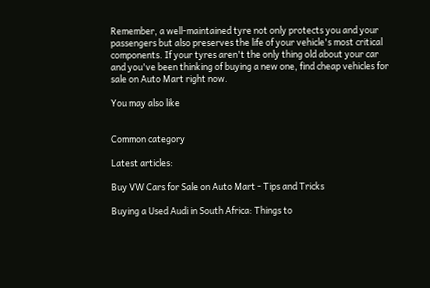Remember, a well-maintained tyre not only protects you and your passengers but also preserves the life of your vehicle's most critical components. If your tyres aren't the only thing old about your car and you've been thinking of buying a new one, find cheap vehicles for sale on Auto Mart right now.

You may also like


Common category

Latest articles:

Buy VW Cars for Sale on Auto Mart - Tips and Tricks

Buying a Used Audi in South Africa: Things to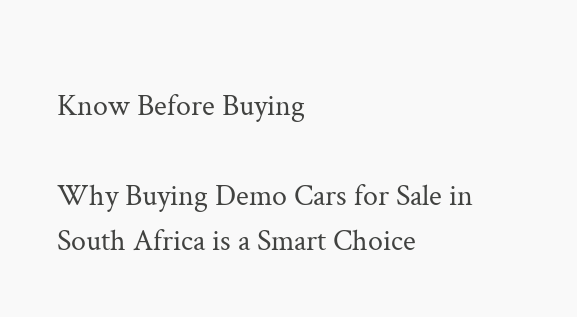Know Before Buying

Why Buying Demo Cars for Sale in South Africa is a Smart Choice